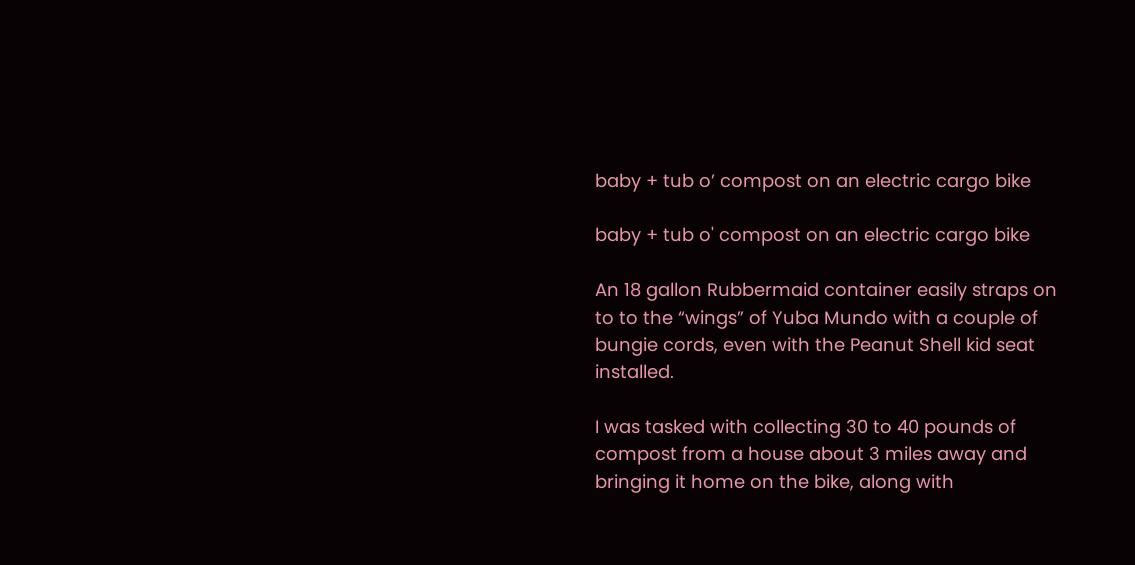baby + tub o’ compost on an electric cargo bike

baby + tub o' compost on an electric cargo bike

An 18 gallon Rubbermaid container easily straps on to to the “wings” of Yuba Mundo with a couple of bungie cords, even with the Peanut Shell kid seat installed.

I was tasked with collecting 30 to 40 pounds of compost from a house about 3 miles away and bringing it home on the bike, along with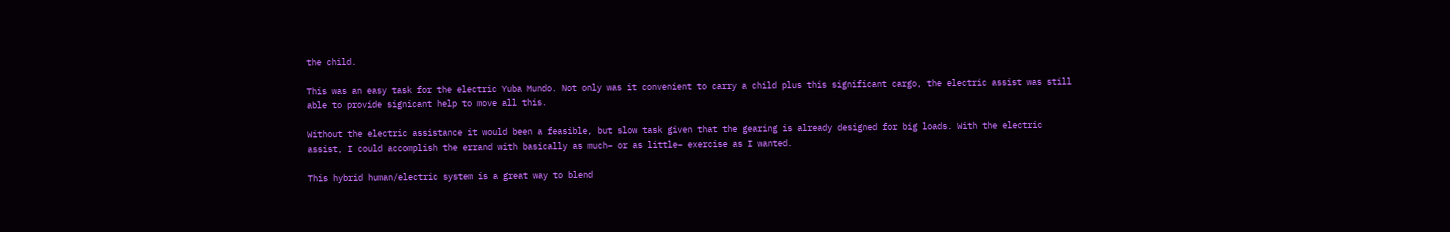the child.

This was an easy task for the electric Yuba Mundo. Not only was it convenient to carry a child plus this significant cargo, the electric assist was still able to provide signicant help to move all this.

Without the electric assistance it would been a feasible, but slow task given that the gearing is already designed for big loads. With the electric assist, I could accomplish the errand with basically as much– or as little– exercise as I wanted.

This hybrid human/electric system is a great way to blend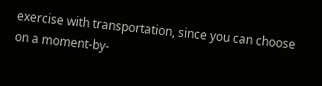exercise with transportation, since you can choose on a moment-by-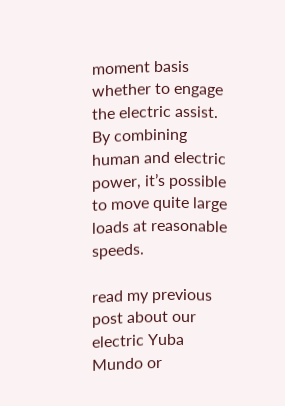moment basis whether to engage the electric assist. By combining human and electric power, it’s possible to move quite large loads at reasonable speeds.

read my previous post about our electric Yuba Mundo or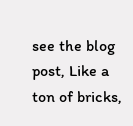see the blog post, Like a ton of bricks,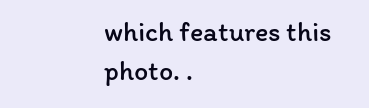which features this photo. .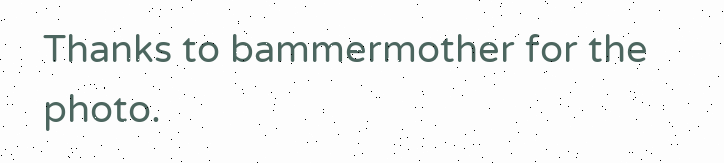Thanks to bammermother for the photo.